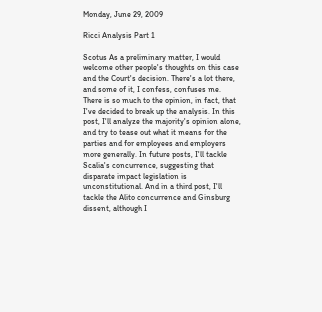Monday, June 29, 2009

Ricci Analysis Part 1

Scotus As a preliminary matter, I would welcome other people's thoughts on this case and the Court's decision. There's a lot there, and some of it, I confess, confuses me. There is so much to the opinion, in fact, that I've decided to break up the analysis. In this post, I'll analyze the majority's opinion alone, and try to tease out what it means for the parties and for employees and employers more generally. In future posts, I'll tackle Scalia's concurrence, suggesting that disparate impact legislation is unconstitutional. And in a third post, I'll tackle the Alito concurrence and Ginsburg dissent, although I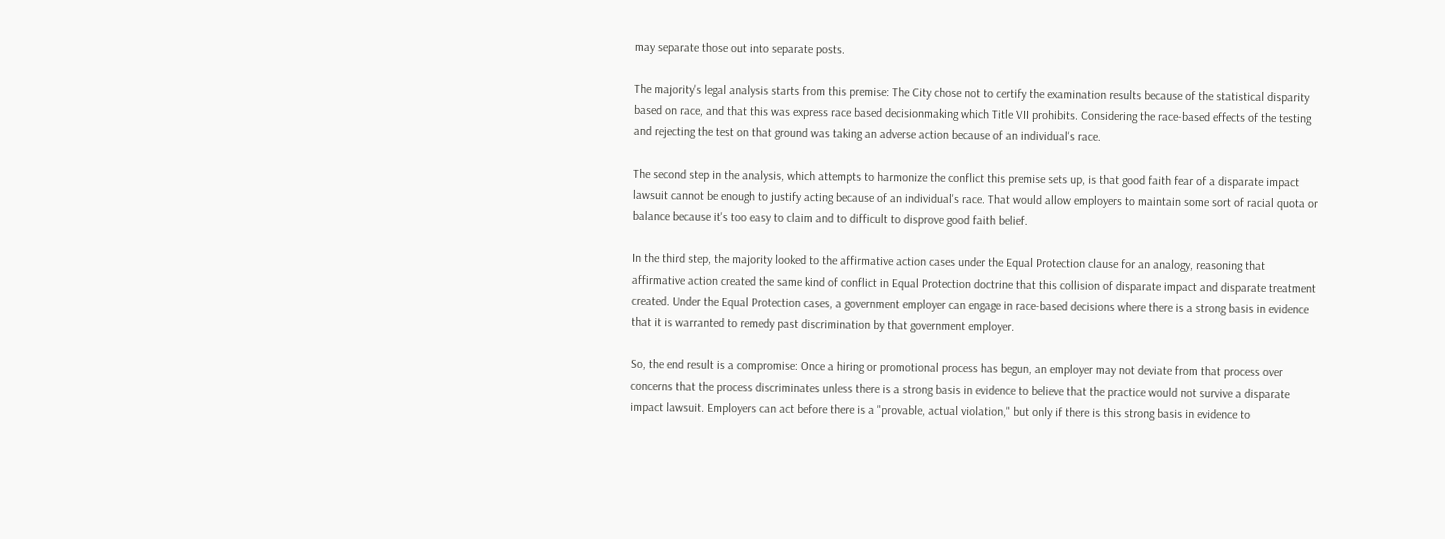may separate those out into separate posts.

The majority's legal analysis starts from this premise: The City chose not to certify the examination results because of the statistical disparity based on race, and that this was express race based decisionmaking which Title VII prohibits. Considering the race-based effects of the testing and rejecting the test on that ground was taking an adverse action because of an individual's race.

The second step in the analysis, which attempts to harmonize the conflict this premise sets up, is that good faith fear of a disparate impact lawsuit cannot be enough to justify acting because of an individual's race. That would allow employers to maintain some sort of racial quota or balance because it's too easy to claim and to difficult to disprove good faith belief.

In the third step, the majority looked to the affirmative action cases under the Equal Protection clause for an analogy, reasoning that affirmative action created the same kind of conflict in Equal Protection doctrine that this collision of disparate impact and disparate treatment created. Under the Equal Protection cases, a government employer can engage in race-based decisions where there is a strong basis in evidence that it is warranted to remedy past discrimination by that government employer.

So, the end result is a compromise: Once a hiring or promotional process has begun, an employer may not deviate from that process over concerns that the process discriminates unless there is a strong basis in evidence to believe that the practice would not survive a disparate impact lawsuit. Employers can act before there is a "provable, actual violation," but only if there is this strong basis in evidence to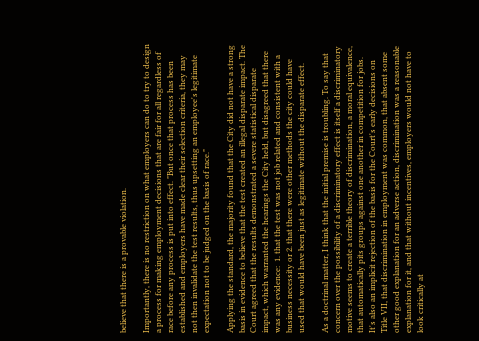believe that there is a provable violation.

Importantly, there is no restriction on what employers can do to try to design a process for making employment decisions that are fair for all regardless of race before any process is put into effect. "But once that process has been established and employers have made clear their selection criteria, they may not then invalidate the test results, thus upsetting an employee's legitimate expectation not to be judged on the basis of race."

Applying the standard, the majority found that the City did not have a strong basis in evidence to believe that the test created an illegal disparate impact. The Court agreed that the results demonstrated a severe statistical disparate impact, which warranted the hearings the City held, but disagreed that there was any evidence:  1. that the test was not job related and consistent with a business necessity or 2. that there were other methods the city could have used that would have been just as legitimate without the disparate effect.

As a doctrinal matter, I think that the initial premise is troubling. To say that concern over the possibility of a discriminatory effect is itself a discriminatory motive seems to create a terrible theory of discrimination, a moral equivalence, that automatically pits groups against one another in competition for jobs. It's also an implicit rejection of the basis for the Court's early decisions on Title VII, that discrimination in employment was common, that absent some other good explanation for an adverse action, discrimination was a reasonable explanation for it, and that without incentives, employers would not have to look critically at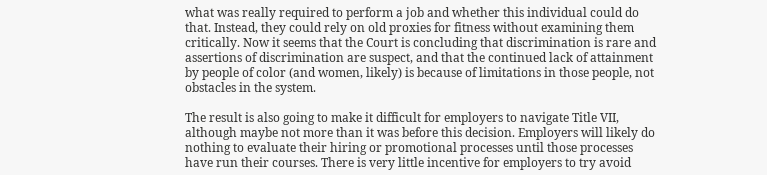what was really required to perform a job and whether this individual could do that. Instead, they could rely on old proxies for fitness without examining them critically. Now it seems that the Court is concluding that discrimination is rare and assertions of discrimination are suspect, and that the continued lack of attainment by people of color (and women, likely) is because of limitations in those people, not obstacles in the system.

The result is also going to make it difficult for employers to navigate Title VII, although maybe not more than it was before this decision. Employers will likely do nothing to evaluate their hiring or promotional processes until those processes have run their courses. There is very little incentive for employers to try avoid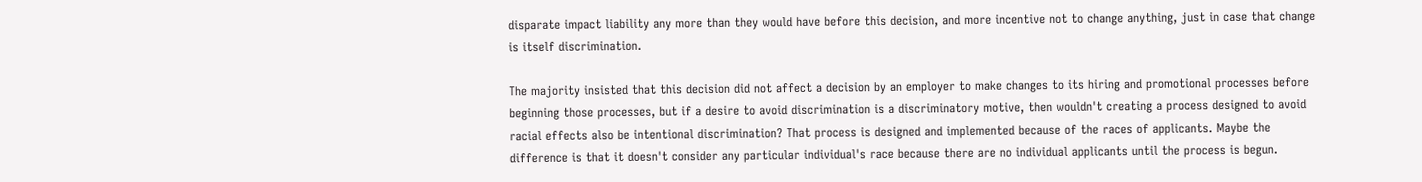disparate impact liability any more than they would have before this decision, and more incentive not to change anything, just in case that change is itself discrimination.

The majority insisted that this decision did not affect a decision by an employer to make changes to its hiring and promotional processes before beginning those processes, but if a desire to avoid discrimination is a discriminatory motive, then wouldn't creating a process designed to avoid racial effects also be intentional discrimination? That process is designed and implemented because of the races of applicants. Maybe the difference is that it doesn't consider any particular individual's race because there are no individual applicants until the process is begun.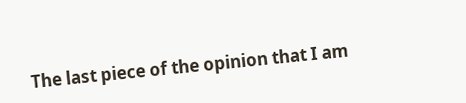The last piece of the opinion that I am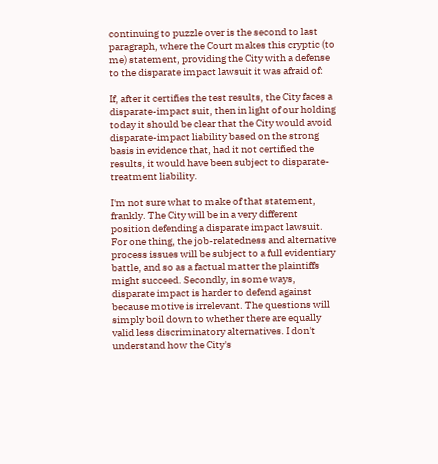continuing to puzzle over is the second to last paragraph, where the Court makes this cryptic (to me) statement, providing the City with a defense to the disparate impact lawsuit it was afraid of:

If, after it certifies the test results, the City faces a disparate-impact suit, then in light of our holding today it should be clear that the City would avoid disparate-impact liability based on the strong basis in evidence that, had it not certified the results, it would have been subject to disparate-treatment liability.

I'm not sure what to make of that statement, frankly. The City will be in a very different position defending a disparate impact lawsuit. For one thing, the job-relatedness and alternative process issues will be subject to a full evidentiary battle, and so as a factual matter the plaintiffs might succeed. Secondly, in some ways, disparate impact is harder to defend against because motive is irrelevant. The questions will simply boil down to whether there are equally valid less discriminatory alternatives. I don't understand how the City's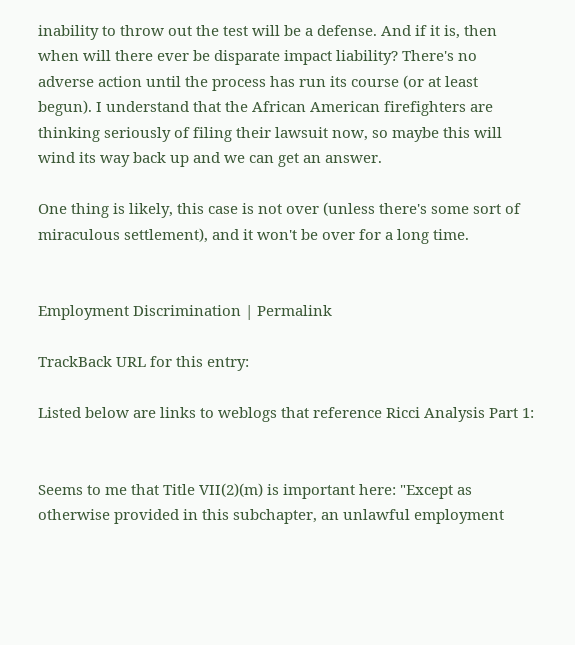inability to throw out the test will be a defense. And if it is, then when will there ever be disparate impact liability? There's no adverse action until the process has run its course (or at least begun). I understand that the African American firefighters are thinking seriously of filing their lawsuit now, so maybe this will wind its way back up and we can get an answer.

One thing is likely, this case is not over (unless there's some sort of miraculous settlement), and it won't be over for a long time.


Employment Discrimination | Permalink

TrackBack URL for this entry:

Listed below are links to weblogs that reference Ricci Analysis Part 1:


Seems to me that Title VII(2)(m) is important here: "Except as otherwise provided in this subchapter, an unlawful employment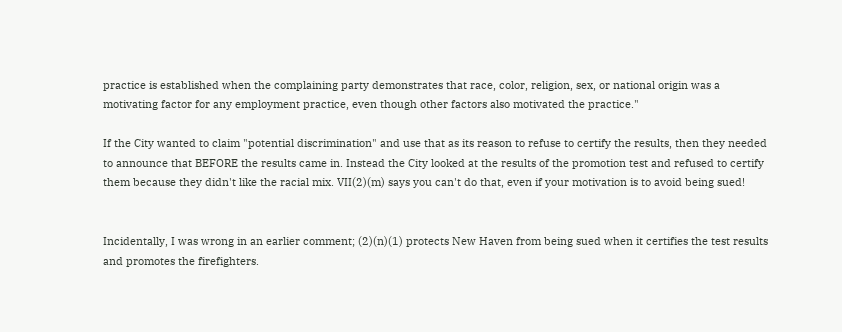practice is established when the complaining party demonstrates that race, color, religion, sex, or national origin was a motivating factor for any employment practice, even though other factors also motivated the practice."

If the City wanted to claim "potential discrimination" and use that as its reason to refuse to certify the results, then they needed to announce that BEFORE the results came in. Instead the City looked at the results of the promotion test and refused to certify them because they didn't like the racial mix. VII(2)(m) says you can't do that, even if your motivation is to avoid being sued!


Incidentally, I was wrong in an earlier comment; (2)(n)(1) protects New Haven from being sued when it certifies the test results and promotes the firefighters.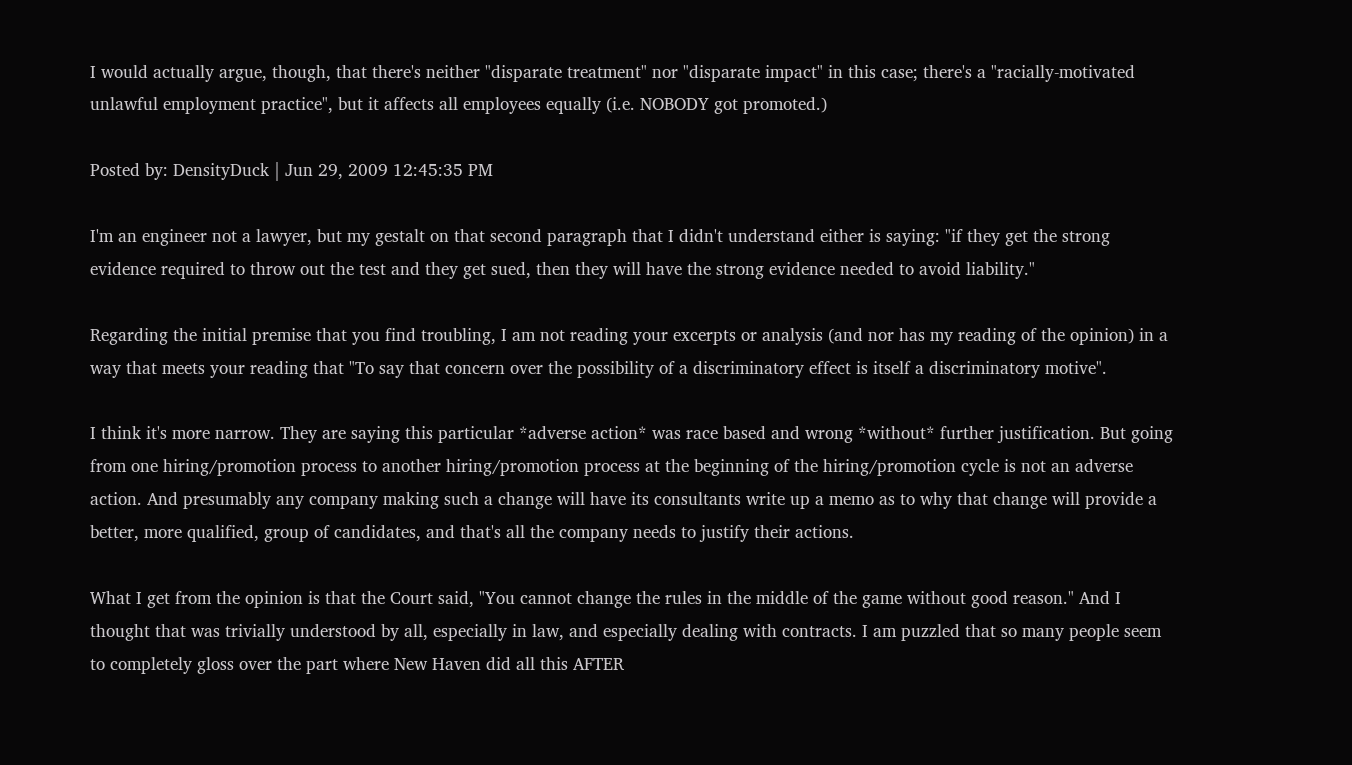I would actually argue, though, that there's neither "disparate treatment" nor "disparate impact" in this case; there's a "racially-motivated unlawful employment practice", but it affects all employees equally (i.e. NOBODY got promoted.)

Posted by: DensityDuck | Jun 29, 2009 12:45:35 PM

I'm an engineer not a lawyer, but my gestalt on that second paragraph that I didn't understand either is saying: "if they get the strong evidence required to throw out the test and they get sued, then they will have the strong evidence needed to avoid liability."

Regarding the initial premise that you find troubling, I am not reading your excerpts or analysis (and nor has my reading of the opinion) in a way that meets your reading that "To say that concern over the possibility of a discriminatory effect is itself a discriminatory motive".

I think it's more narrow. They are saying this particular *adverse action* was race based and wrong *without* further justification. But going from one hiring/promotion process to another hiring/promotion process at the beginning of the hiring/promotion cycle is not an adverse action. And presumably any company making such a change will have its consultants write up a memo as to why that change will provide a better, more qualified, group of candidates, and that's all the company needs to justify their actions.

What I get from the opinion is that the Court said, "You cannot change the rules in the middle of the game without good reason." And I thought that was trivially understood by all, especially in law, and especially dealing with contracts. I am puzzled that so many people seem to completely gloss over the part where New Haven did all this AFTER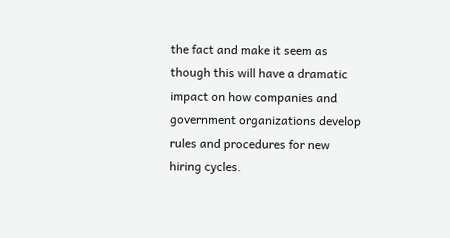the fact and make it seem as though this will have a dramatic impact on how companies and government organizations develop rules and procedures for new hiring cycles.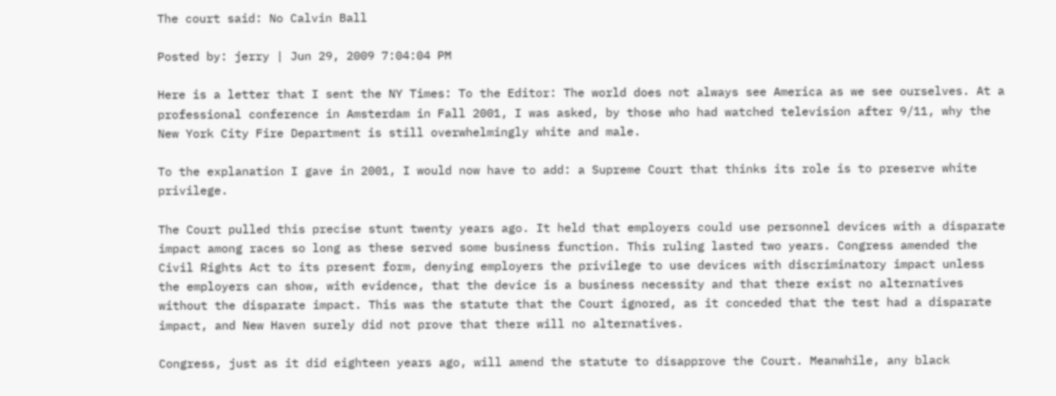The court said: No Calvin Ball

Posted by: jerry | Jun 29, 2009 7:04:04 PM

Here is a letter that I sent the NY Times: To the Editor: The world does not always see America as we see ourselves. At a professional conference in Amsterdam in Fall 2001, I was asked, by those who had watched television after 9/11, why the New York City Fire Department is still overwhelmingly white and male.

To the explanation I gave in 2001, I would now have to add: a Supreme Court that thinks its role is to preserve white privilege.

The Court pulled this precise stunt twenty years ago. It held that employers could use personnel devices with a disparate impact among races so long as these served some business function. This ruling lasted two years. Congress amended the Civil Rights Act to its present form, denying employers the privilege to use devices with discriminatory impact unless the employers can show, with evidence, that the device is a business necessity and that there exist no alternatives without the disparate impact. This was the statute that the Court ignored, as it conceded that the test had a disparate impact, and New Haven surely did not prove that there will no alternatives.

Congress, just as it did eighteen years ago, will amend the statute to disapprove the Court. Meanwhile, any black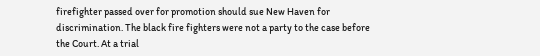firefighter passed over for promotion should sue New Haven for discrimination. The black fire fighters were not a party to the case before the Court. At a trial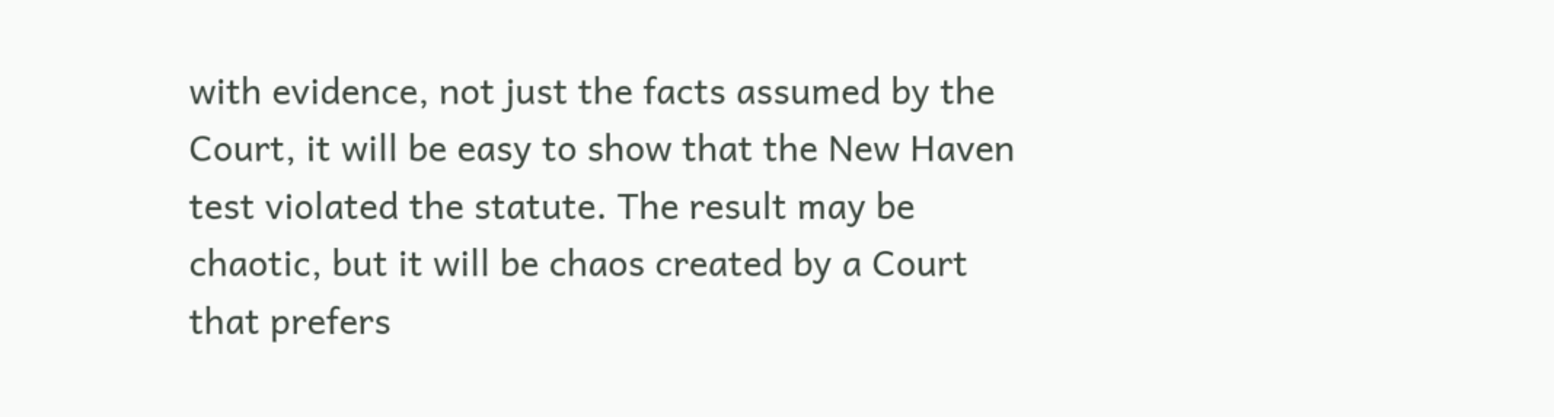with evidence, not just the facts assumed by the Court, it will be easy to show that the New Haven test violated the statute. The result may be chaotic, but it will be chaos created by a Court that prefers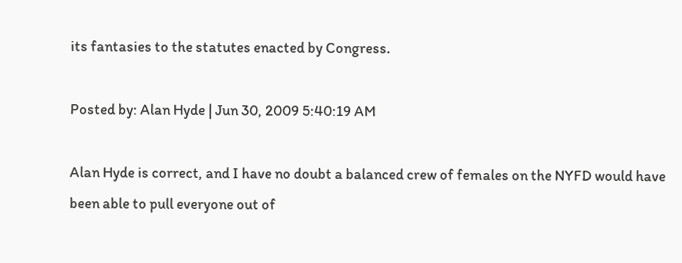its fantasies to the statutes enacted by Congress.

Posted by: Alan Hyde | Jun 30, 2009 5:40:19 AM

Alan Hyde is correct, and I have no doubt a balanced crew of females on the NYFD would have been able to pull everyone out of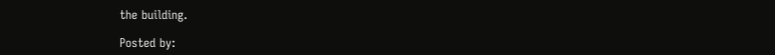the building.

Posted by: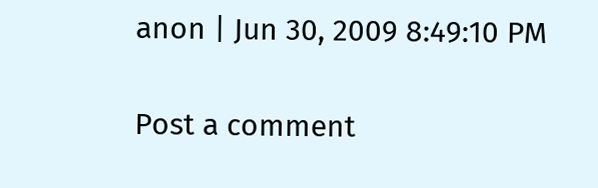anon | Jun 30, 2009 8:49:10 PM

Post a comment